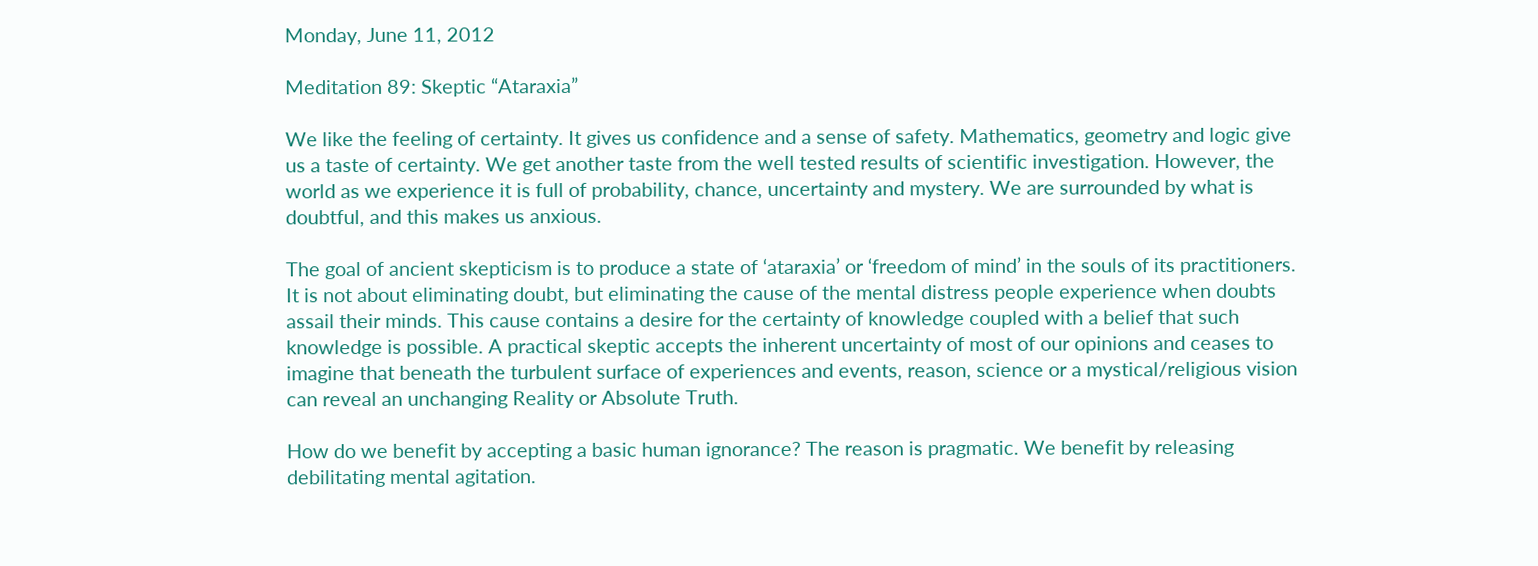Monday, June 11, 2012

Meditation 89: Skeptic “Ataraxia”

We like the feeling of certainty. It gives us confidence and a sense of safety. Mathematics, geometry and logic give us a taste of certainty. We get another taste from the well tested results of scientific investigation. However, the world as we experience it is full of probability, chance, uncertainty and mystery. We are surrounded by what is doubtful, and this makes us anxious.

The goal of ancient skepticism is to produce a state of ‘ataraxia’ or ‘freedom of mind’ in the souls of its practitioners.  It is not about eliminating doubt, but eliminating the cause of the mental distress people experience when doubts assail their minds. This cause contains a desire for the certainty of knowledge coupled with a belief that such knowledge is possible. A practical skeptic accepts the inherent uncertainty of most of our opinions and ceases to imagine that beneath the turbulent surface of experiences and events, reason, science or a mystical/religious vision can reveal an unchanging Reality or Absolute Truth.

How do we benefit by accepting a basic human ignorance? The reason is pragmatic. We benefit by releasing debilitating mental agitation.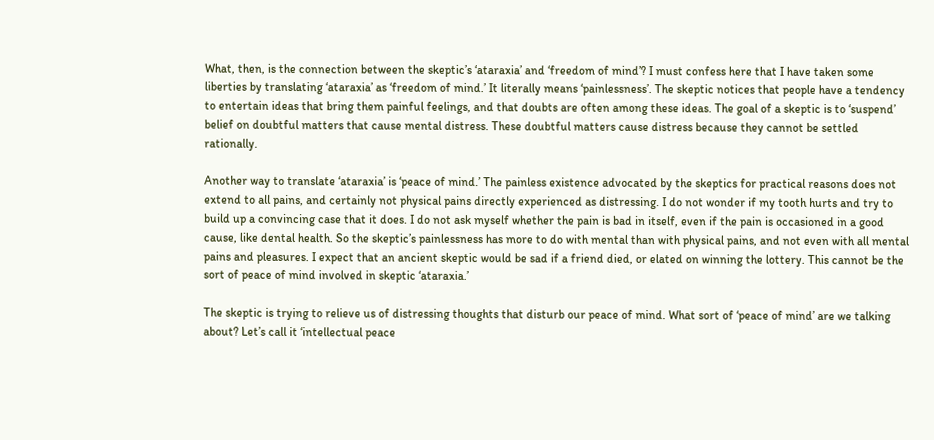What, then, is the connection between the skeptic’s ‘ataraxia’ and ‘freedom of mind’? I must confess here that I have taken some liberties by translating ‘ataraxia’ as ‘freedom of mind.’ It literally means ‘painlessness’. The skeptic notices that people have a tendency to entertain ideas that bring them painful feelings, and that doubts are often among these ideas. The goal of a skeptic is to ‘suspend’ belief on doubtful matters that cause mental distress. These doubtful matters cause distress because they cannot be settled rationally.

Another way to translate ‘ataraxia’ is ‘peace of mind.’ The painless existence advocated by the skeptics for practical reasons does not extend to all pains, and certainly not physical pains directly experienced as distressing. I do not wonder if my tooth hurts and try to build up a convincing case that it does. I do not ask myself whether the pain is bad in itself, even if the pain is occasioned in a good cause, like dental health. So the skeptic’s painlessness has more to do with mental than with physical pains, and not even with all mental pains and pleasures. I expect that an ancient skeptic would be sad if a friend died, or elated on winning the lottery. This cannot be the sort of peace of mind involved in skeptic ‘ataraxia.’

The skeptic is trying to relieve us of distressing thoughts that disturb our peace of mind. What sort of ‘peace of mind’ are we talking about? Let’s call it ‘intellectual peace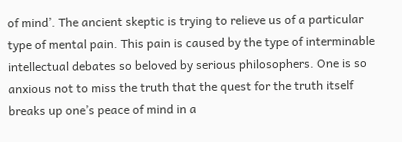of mind’. The ancient skeptic is trying to relieve us of a particular type of mental pain. This pain is caused by the type of interminable intellectual debates so beloved by serious philosophers. One is so anxious not to miss the truth that the quest for the truth itself breaks up one’s peace of mind in a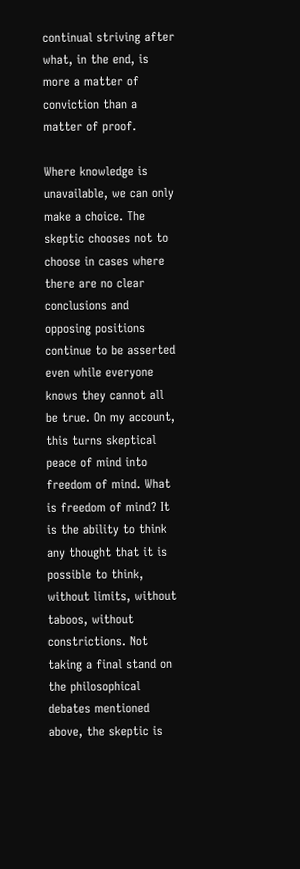continual striving after what, in the end, is more a matter of conviction than a matter of proof.

Where knowledge is unavailable, we can only make a choice. The skeptic chooses not to choose in cases where there are no clear conclusions and opposing positions continue to be asserted even while everyone knows they cannot all be true. On my account, this turns skeptical peace of mind into freedom of mind. What is freedom of mind? It is the ability to think any thought that it is possible to think, without limits, without taboos, without constrictions. Not taking a final stand on the philosophical debates mentioned above, the skeptic is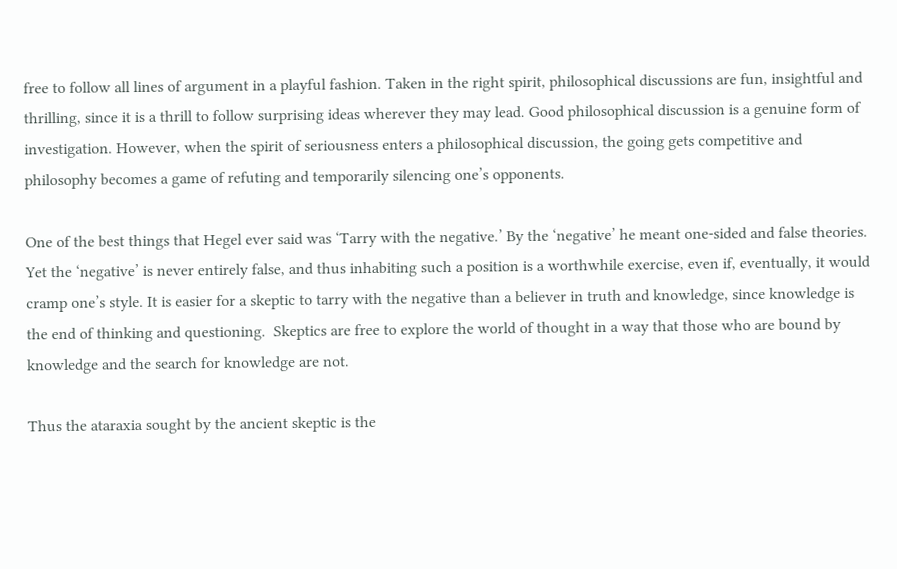free to follow all lines of argument in a playful fashion. Taken in the right spirit, philosophical discussions are fun, insightful and thrilling, since it is a thrill to follow surprising ideas wherever they may lead. Good philosophical discussion is a genuine form of investigation. However, when the spirit of seriousness enters a philosophical discussion, the going gets competitive and philosophy becomes a game of refuting and temporarily silencing one’s opponents.

One of the best things that Hegel ever said was ‘Tarry with the negative.’ By the ‘negative’ he meant one-sided and false theories. Yet the ‘negative’ is never entirely false, and thus inhabiting such a position is a worthwhile exercise, even if, eventually, it would cramp one’s style. It is easier for a skeptic to tarry with the negative than a believer in truth and knowledge, since knowledge is the end of thinking and questioning.  Skeptics are free to explore the world of thought in a way that those who are bound by knowledge and the search for knowledge are not.

Thus the ataraxia sought by the ancient skeptic is the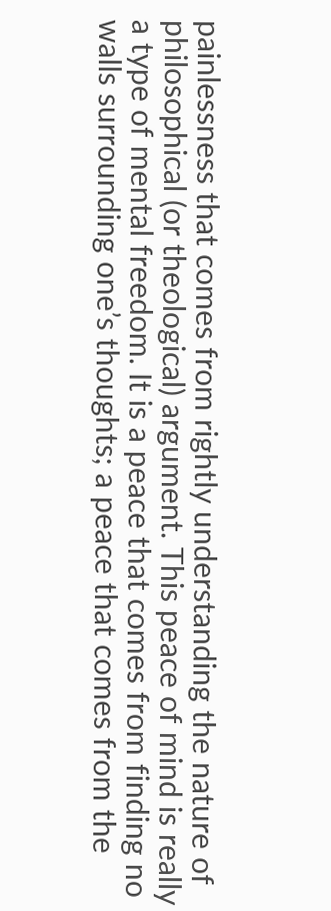painlessness that comes from rightly understanding the nature of philosophical (or theological) argument. This peace of mind is really a type of mental freedom. It is a peace that comes from finding no walls surrounding one’s thoughts; a peace that comes from the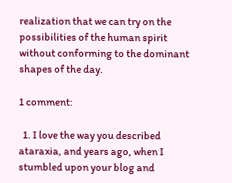realization that we can try on the possibilities of the human spirit without conforming to the dominant shapes of the day.

1 comment:

  1. I love the way you described ataraxia, and years ago, when I stumbled upon your blog and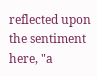reflected upon the sentiment here, "a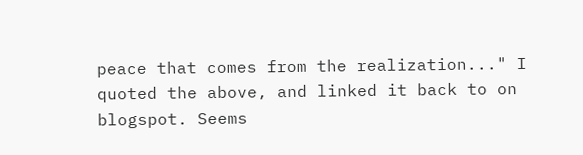peace that comes from the realization..." I quoted the above, and linked it back to on blogspot. Seems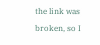the link was broken, so I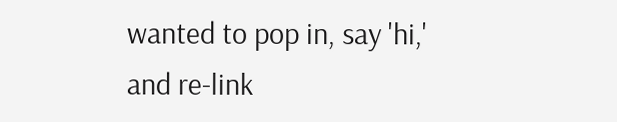wanted to pop in, say 'hi,' and re-link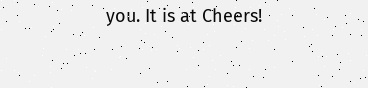you. It is at Cheers!